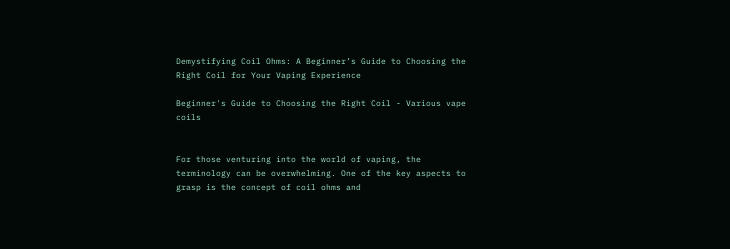Demystifying Coil Ohms: A Beginner’s Guide to Choosing the Right Coil for Your Vaping Experience

Beginner's Guide to Choosing the Right Coil - Various vape coils


For those venturing into the world of vaping, the terminology can be overwhelming. One of the key aspects to grasp is the concept of coil ohms and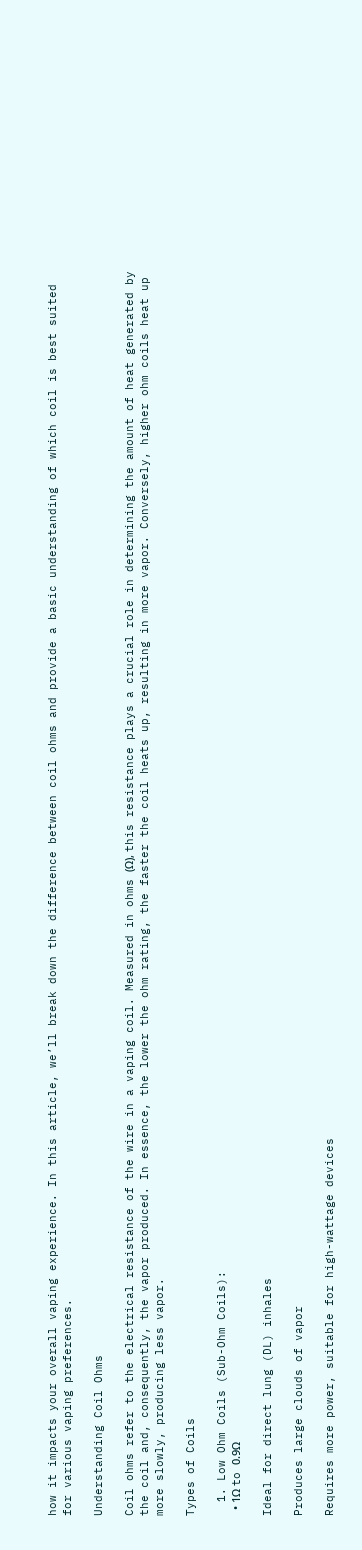how it impacts your overall vaping experience. In this article, we’ll break down the difference between coil ohms and provide a basic understanding of which coil is best suited for various vaping preferences.

Understanding Coil Ohms

Coil ohms refer to the electrical resistance of the wire in a vaping coil. Measured in ohms (Ω), this resistance plays a crucial role in determining the amount of heat generated by the coil and, consequently, the vapor produced. In essence, the lower the ohm rating, the faster the coil heats up, resulting in more vapor. Conversely, higher ohm coils heat up more slowly, producing less vapor.

Types of Coils

  1. Low Ohm Coils (Sub-Ohm Coils):
  • 1Ω to 0.9Ω

Ideal for direct lung (DL) inhales

Produces large clouds of vapor

Requires more power, suitable for high-wattage devices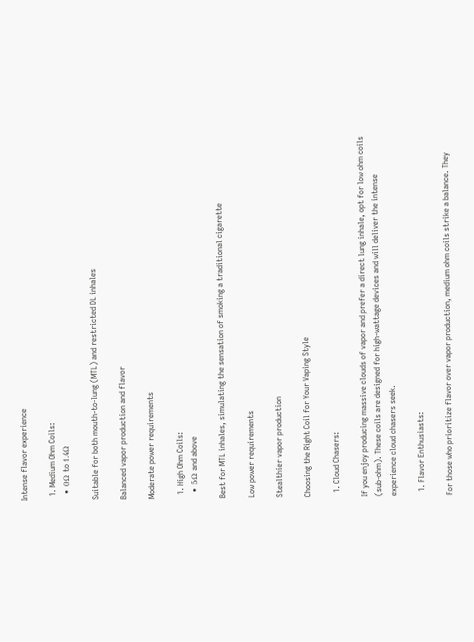Intense flavor experience

  1. Medium Ohm Coils:
  • 0Ω to 1.4Ω

Suitable for both mouth-to-lung (MTL) and restricted DL inhales

Balanced vapor production and flavor

Moderate power requirements

  1. High Ohm Coils:
  • 5Ω and above

Best for MTL inhales, simulating the sensation of smoking a traditional cigarette

Low power requirements

Stealthier vapor production

Choosing the Right Coil for Your Vaping Style

  1. Cloud Chasers:

If you enjoy producing massive clouds of vapor and prefer a direct lung inhale, opt for low ohm coils (sub-ohm). These coils are designed for high-wattage devices and will deliver the intense experience cloud chasers seek.

  1. Flavor Enthusiasts:

For those who prioritize flavor over vapor production, medium ohm coils strike a balance. They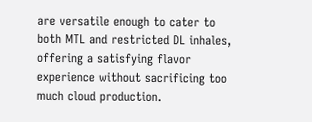are versatile enough to cater to both MTL and restricted DL inhales, offering a satisfying flavor experience without sacrificing too much cloud production.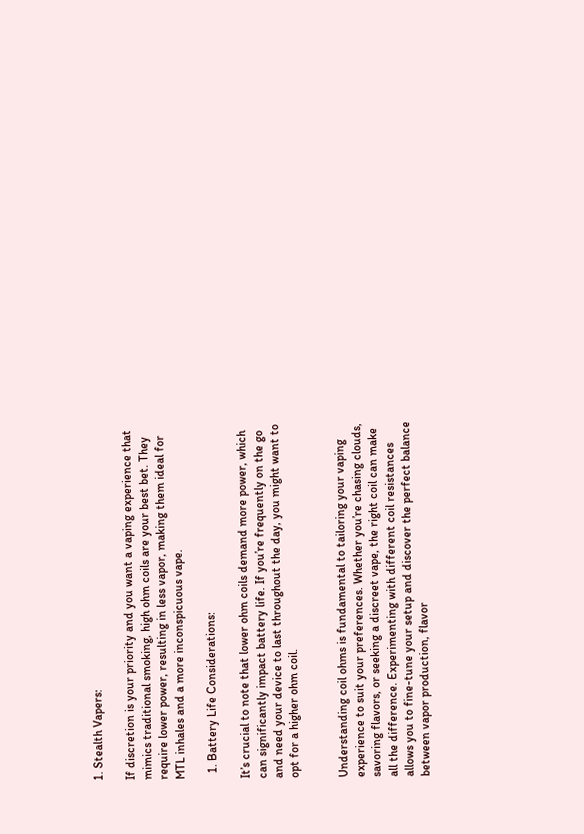1. Stealth Vapers:

If discretion is your priority and you want a vaping experience that mimics traditional smoking, high ohm coils are your best bet. They require lower power, resulting in less vapor, making them ideal for MTL inhales and a more inconspicuous vape.

  1. Battery Life Considerations:

It’s crucial to note that lower ohm coils demand more power, which can significantly impact battery life. If you’re frequently on the go and need your device to last throughout the day, you might want to opt for a higher ohm coil.


Understanding coil ohms is fundamental to tailoring your vaping experience to suit your preferences. Whether you’re chasing clouds, savoring flavors, or seeking a discreet vape, the right coil can make all the difference. Experimenting with different coil resistances allows you to fine-tune your setup and discover the perfect balance between vapor production, flavor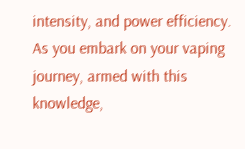intensity, and power efficiency. As you embark on your vaping journey, armed with this knowledge,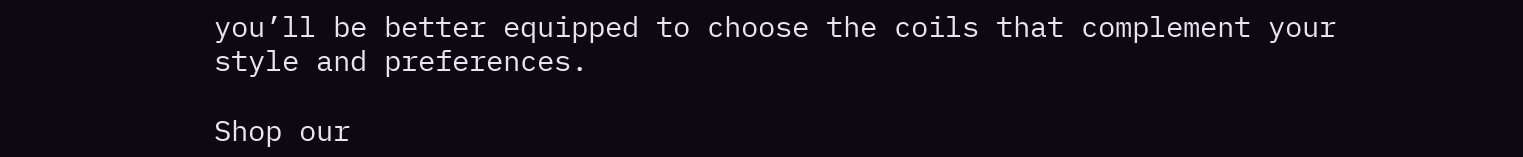you’ll be better equipped to choose the coils that complement your style and preferences.

Shop our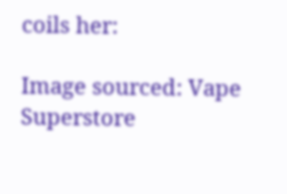coils her:

Image sourced: Vape Superstore